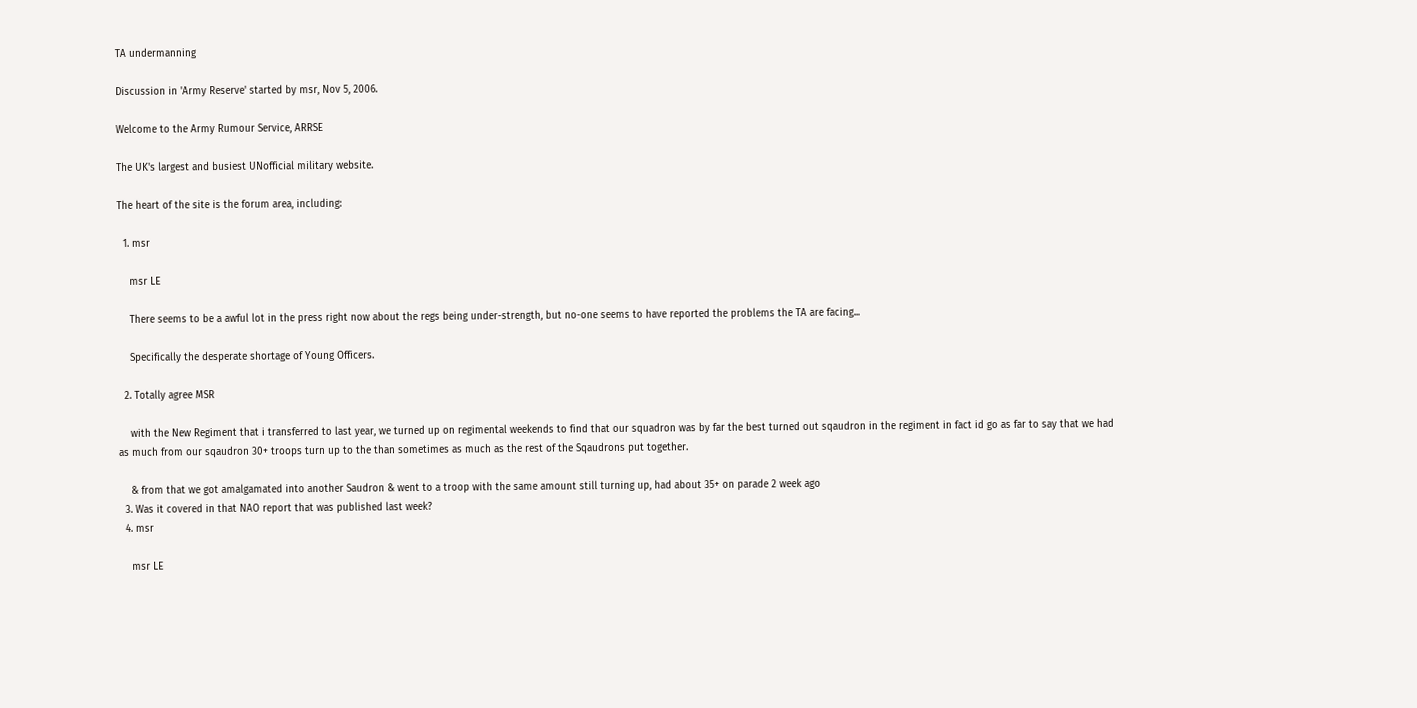TA undermanning

Discussion in 'Army Reserve' started by msr, Nov 5, 2006.

Welcome to the Army Rumour Service, ARRSE

The UK's largest and busiest UNofficial military website.

The heart of the site is the forum area, including:

  1. msr

    msr LE

    There seems to be a awful lot in the press right now about the regs being under-strength, but no-one seems to have reported the problems the TA are facing...

    Specifically the desperate shortage of Young Officers.

  2. Totally agree MSR

    with the New Regiment that i transferred to last year, we turned up on regimental weekends to find that our squadron was by far the best turned out sqaudron in the regiment in fact id go as far to say that we had as much from our sqaudron 30+ troops turn up to the than sometimes as much as the rest of the Sqaudrons put together.

    & from that we got amalgamated into another Saudron & went to a troop with the same amount still turning up, had about 35+ on parade 2 week ago
  3. Was it covered in that NAO report that was published last week?
  4. msr

    msr LE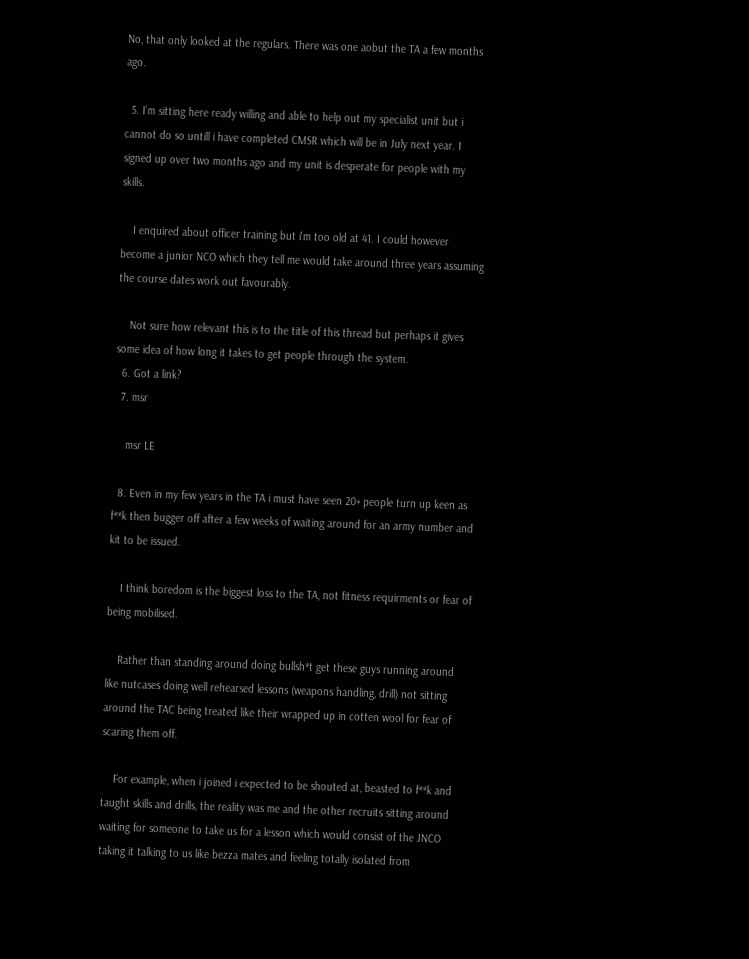No, that only looked at the regulars. There was one aobut the TA a few months ago.

  5. I'm sitting here ready willing and able to help out my specialist unit but i cannot do so untill i have completed CMSR which will be in July next year. I signed up over two months ago and my unit is desperate for people with my skills.

    I enquired about officer training but i'm too old at 41. I could however become a junior NCO which they tell me would take around three years assuming the course dates work out favourably.

    Not sure how relevant this is to the title of this thread but perhaps it gives some idea of how long it takes to get people through the system.
  6. Got a link?
  7. msr

    msr LE

  8. Even in my few years in the TA i must have seen 20+ people turn up keen as f**k then bugger off after a few weeks of waiting around for an army number and kit to be issued.

    I think boredom is the biggest loss to the TA, not fitness requirments or fear of being mobilised.

    Rather than standing around doing bullsh*t get these guys running around like nutcases doing well rehearsed lessons (weapons handling, drill) not sitting around the TAC being treated like their wrapped up in cotten wool for fear of scaring them off.

    For example, when i joined i expected to be shouted at, beasted to f**k and taught skills and drills, the reality was me and the other recruits sitting around waiting for someone to take us for a lesson which would consist of the JNCO taking it talking to us like bezza mates and feeling totally isolated from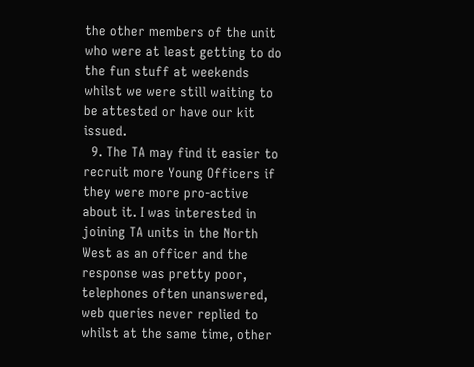the other members of the unit who were at least getting to do the fun stuff at weekends whilst we were still waiting to be attested or have our kit issued.
  9. The TA may find it easier to recruit more Young Officers if they were more pro-active about it. I was interested in joining TA units in the North West as an officer and the response was pretty poor, telephones often unanswered, web queries never replied to whilst at the same time, other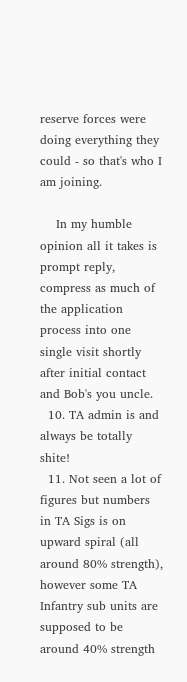reserve forces were doing everything they could - so that's who I am joining.

    In my humble opinion all it takes is prompt reply, compress as much of the application process into one single visit shortly after initial contact and Bob's you uncle.
  10. TA admin is and always be totally shite!
  11. Not seen a lot of figures but numbers in TA Sigs is on upward spiral (all around 80% strength), however some TA Infantry sub units are supposed to be around 40% strength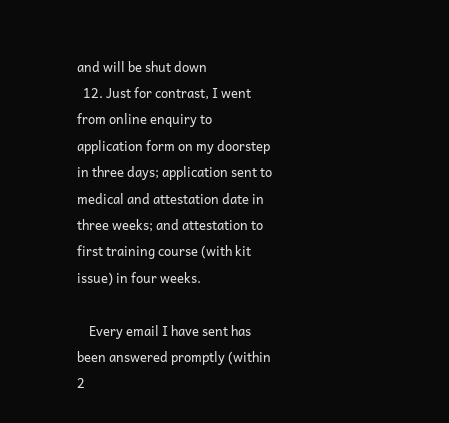and will be shut down
  12. Just for contrast, I went from online enquiry to application form on my doorstep in three days; application sent to medical and attestation date in three weeks; and attestation to first training course (with kit issue) in four weeks.

    Every email I have sent has been answered promptly (within 2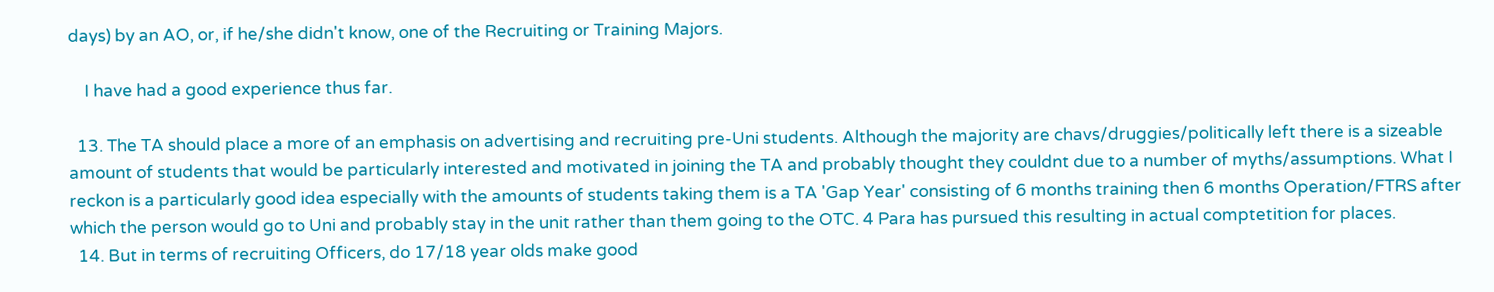days) by an AO, or, if he/she didn't know, one of the Recruiting or Training Majors.

    I have had a good experience thus far.

  13. The TA should place a more of an emphasis on advertising and recruiting pre-Uni students. Although the majority are chavs/druggies/politically left there is a sizeable amount of students that would be particularly interested and motivated in joining the TA and probably thought they couldnt due to a number of myths/assumptions. What I reckon is a particularly good idea especially with the amounts of students taking them is a TA 'Gap Year' consisting of 6 months training then 6 months Operation/FTRS after which the person would go to Uni and probably stay in the unit rather than them going to the OTC. 4 Para has pursued this resulting in actual comptetition for places.
  14. But in terms of recruiting Officers, do 17/18 year olds make good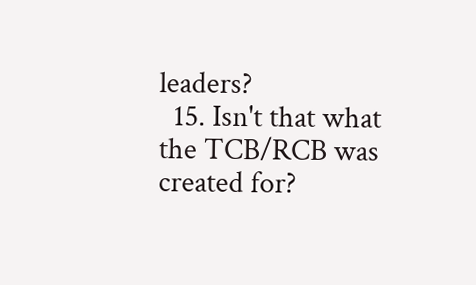leaders?
  15. Isn't that what the TCB/RCB was created for?